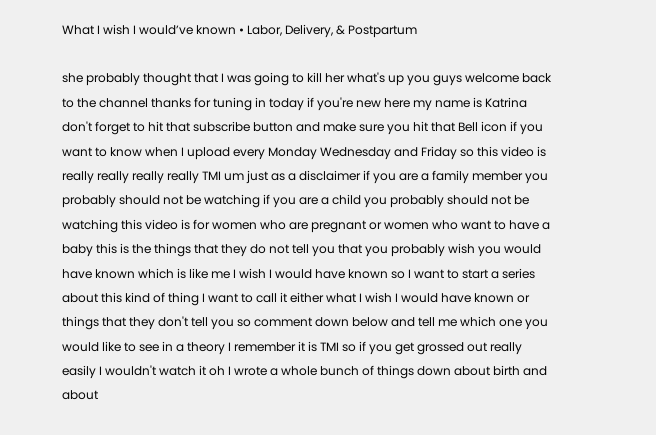What I wish I would’ve known • Labor, Delivery, & Postpartum

she probably thought that I was going to kill her what's up you guys welcome back to the channel thanks for tuning in today if you're new here my name is Katrina don't forget to hit that subscribe button and make sure you hit that Bell icon if you want to know when I upload every Monday Wednesday and Friday so this video is really really really really TMI um just as a disclaimer if you are a family member you probably should not be watching if you are a child you probably should not be watching this video is for women who are pregnant or women who want to have a baby this is the things that they do not tell you that you probably wish you would have known which is like me I wish I would have known so I want to start a series about this kind of thing I want to call it either what I wish I would have known or things that they don't tell you so comment down below and tell me which one you would like to see in a theory I remember it is TMI so if you get grossed out really easily I wouldn't watch it oh I wrote a whole bunch of things down about birth and about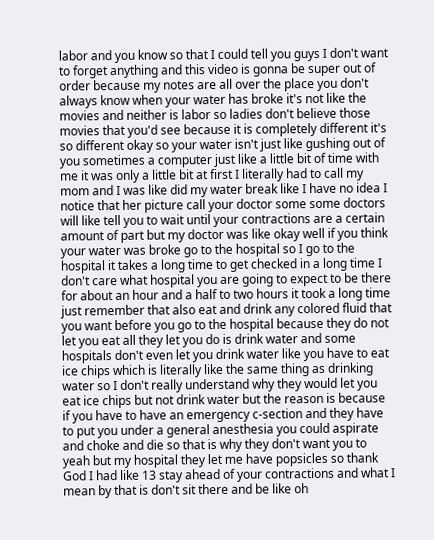labor and you know so that I could tell you guys I don't want to forget anything and this video is gonna be super out of order because my notes are all over the place you don't always know when your water has broke it's not like the movies and neither is labor so ladies don't believe those movies that you'd see because it is completely different it's so different okay so your water isn't just like gushing out of you sometimes a computer just like a little bit of time with me it was only a little bit at first I literally had to call my mom and I was like did my water break like I have no idea I notice that her picture call your doctor some some doctors will like tell you to wait until your contractions are a certain amount of part but my doctor was like okay well if you think your water was broke go to the hospital so I go to the hospital it takes a long time to get checked in a long time I don't care what hospital you are going to expect to be there for about an hour and a half to two hours it took a long time just remember that also eat and drink any colored fluid that you want before you go to the hospital because they do not let you eat all they let you do is drink water and some hospitals don't even let you drink water like you have to eat ice chips which is literally like the same thing as drinking water so I don't really understand why they would let you eat ice chips but not drink water but the reason is because if you have to have an emergency c-section and they have to put you under a general anesthesia you could aspirate and choke and die so that is why they don't want you to yeah but my hospital they let me have popsicles so thank God I had like 13 stay ahead of your contractions and what I mean by that is don't sit there and be like oh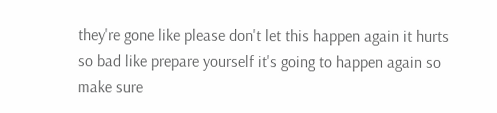they're gone like please don't let this happen again it hurts so bad like prepare yourself it's going to happen again so make sure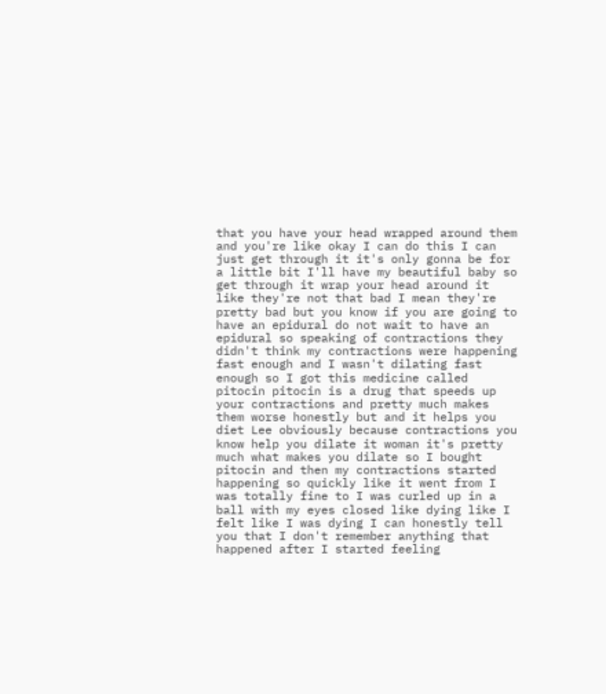that you have your head wrapped around them and you're like okay I can do this I can just get through it it's only gonna be for a little bit I'll have my beautiful baby so get through it wrap your head around it like they're not that bad I mean they're pretty bad but you know if you are going to have an epidural do not wait to have an epidural so speaking of contractions they didn't think my contractions were happening fast enough and I wasn't dilating fast enough so I got this medicine called pitocin pitocin is a drug that speeds up your contractions and pretty much makes them worse honestly but and it helps you diet Lee obviously because contractions you know help you dilate it woman it's pretty much what makes you dilate so I bought pitocin and then my contractions started happening so quickly like it went from I was totally fine to I was curled up in a ball with my eyes closed like dying like I felt like I was dying I can honestly tell you that I don't remember anything that happened after I started feeling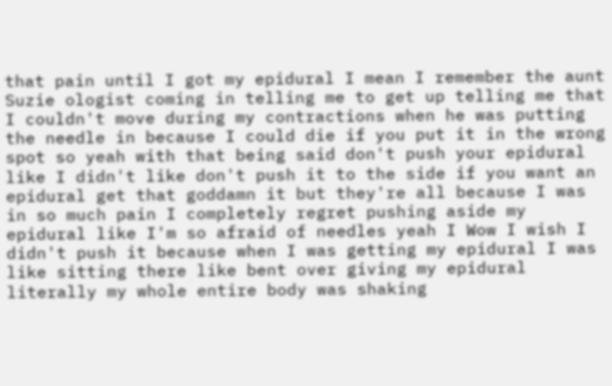that pain until I got my epidural I mean I remember the aunt Suzie ologist coming in telling me to get up telling me that I couldn't move during my contractions when he was putting the needle in because I could die if you put it in the wrong spot so yeah with that being said don't push your epidural like I didn't like don't push it to the side if you want an epidural get that goddamn it but they're all because I was in so much pain I completely regret pushing aside my epidural like I'm so afraid of needles yeah I Wow I wish I didn't push it because when I was getting my epidural I was like sitting there like bent over giving my epidural literally my whole entire body was shaking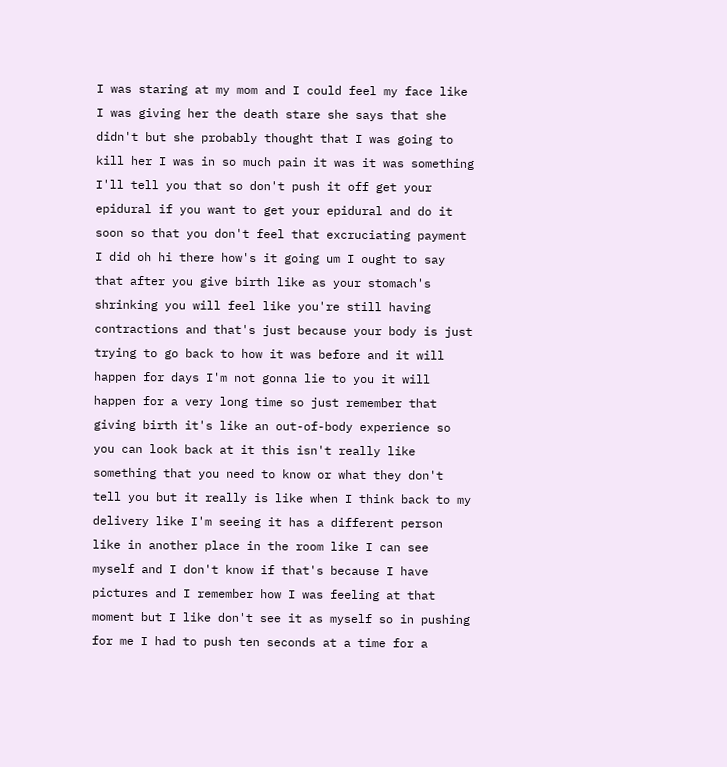I was staring at my mom and I could feel my face like I was giving her the death stare she says that she didn't but she probably thought that I was going to kill her I was in so much pain it was it was something I'll tell you that so don't push it off get your epidural if you want to get your epidural and do it soon so that you don't feel that excruciating payment I did oh hi there how's it going um I ought to say that after you give birth like as your stomach's shrinking you will feel like you're still having contractions and that's just because your body is just trying to go back to how it was before and it will happen for days I'm not gonna lie to you it will happen for a very long time so just remember that giving birth it's like an out-of-body experience so you can look back at it this isn't really like something that you need to know or what they don't tell you but it really is like when I think back to my delivery like I'm seeing it has a different person like in another place in the room like I can see myself and I don't know if that's because I have pictures and I remember how I was feeling at that moment but I like don't see it as myself so in pushing for me I had to push ten seconds at a time for a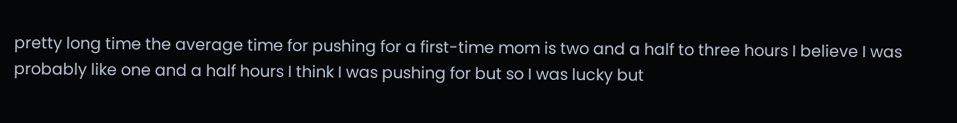pretty long time the average time for pushing for a first-time mom is two and a half to three hours I believe I was probably like one and a half hours I think I was pushing for but so I was lucky but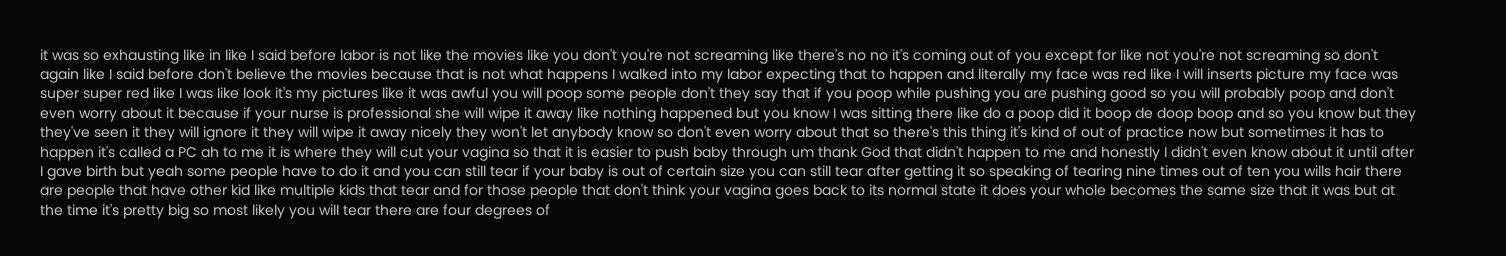it was so exhausting like in like I said before labor is not like the movies like you don't you're not screaming like there's no no it's coming out of you except for like not you're not screaming so don't again like I said before don't believe the movies because that is not what happens I walked into my labor expecting that to happen and literally my face was red like I will inserts picture my face was super super red like I was like look it's my pictures like it was awful you will poop some people don't they say that if you poop while pushing you are pushing good so you will probably poop and don't even worry about it because if your nurse is professional she will wipe it away like nothing happened but you know I was sitting there like do a poop did it boop de doop boop and so you know but they they've seen it they will ignore it they will wipe it away nicely they won't let anybody know so don't even worry about that so there's this thing it's kind of out of practice now but sometimes it has to happen it's called a PC ah to me it is where they will cut your vagina so that it is easier to push baby through um thank God that didn't happen to me and honestly I didn't even know about it until after I gave birth but yeah some people have to do it and you can still tear if your baby is out of certain size you can still tear after getting it so speaking of tearing nine times out of ten you wills hair there are people that have other kid like multiple kids that tear and for those people that don't think your vagina goes back to its normal state it does your whole becomes the same size that it was but at the time it's pretty big so most likely you will tear there are four degrees of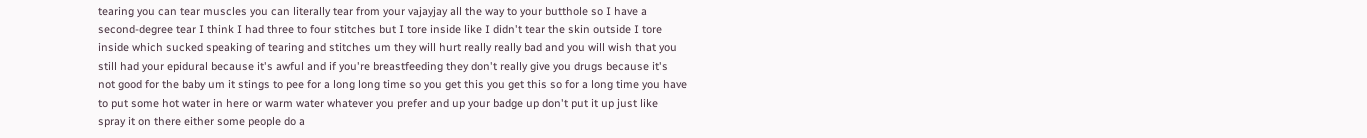tearing you can tear muscles you can literally tear from your vajayjay all the way to your butthole so I have a second-degree tear I think I had three to four stitches but I tore inside like I didn't tear the skin outside I tore inside which sucked speaking of tearing and stitches um they will hurt really really bad and you will wish that you still had your epidural because it's awful and if you're breastfeeding they don't really give you drugs because it's not good for the baby um it stings to pee for a long long time so you get this you get this so for a long time you have to put some hot water in here or warm water whatever you prefer and up your badge up don't put it up just like spray it on there either some people do a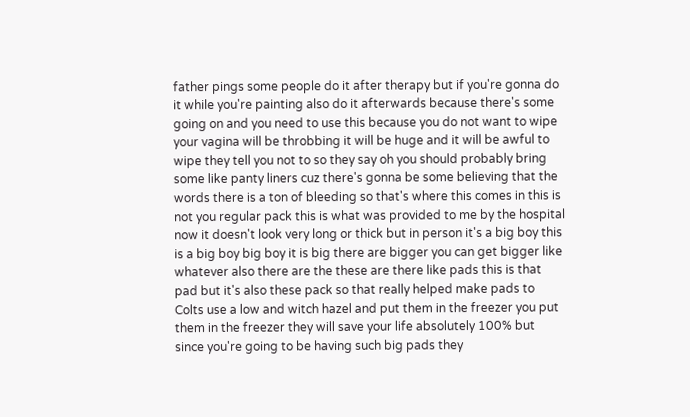father pings some people do it after therapy but if you're gonna do it while you're painting also do it afterwards because there's some going on and you need to use this because you do not want to wipe your vagina will be throbbing it will be huge and it will be awful to wipe they tell you not to so they say oh you should probably bring some like panty liners cuz there's gonna be some believing that the words there is a ton of bleeding so that's where this comes in this is not you regular pack this is what was provided to me by the hospital now it doesn't look very long or thick but in person it's a big boy this is a big boy big boy it is big there are bigger you can get bigger like whatever also there are the these are there like pads this is that pad but it's also these pack so that really helped make pads to Colts use a low and witch hazel and put them in the freezer you put them in the freezer they will save your life absolutely 100% but since you're going to be having such big pads they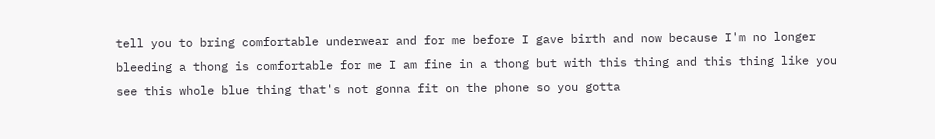tell you to bring comfortable underwear and for me before I gave birth and now because I'm no longer bleeding a thong is comfortable for me I am fine in a thong but with this thing and this thing like you see this whole blue thing that's not gonna fit on the phone so you gotta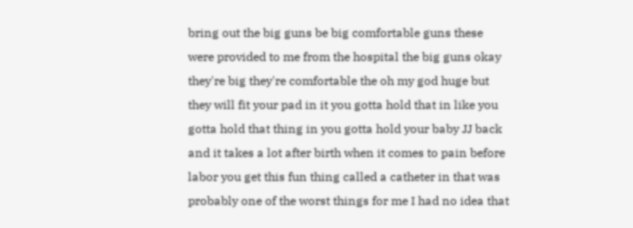bring out the big guns be big comfortable guns these were provided to me from the hospital the big guns okay they're big they're comfortable the oh my god huge but they will fit your pad in it you gotta hold that in like you gotta hold that thing in you gotta hold your baby JJ back and it takes a lot after birth when it comes to pain before labor you get this fun thing called a catheter in that was probably one of the worst things for me I had no idea that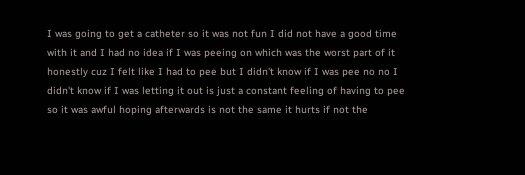I was going to get a catheter so it was not fun I did not have a good time with it and I had no idea if I was peeing on which was the worst part of it honestly cuz I felt like I had to pee but I didn't know if I was pee no no I didn't know if I was letting it out is just a constant feeling of having to pee so it was awful hoping afterwards is not the same it hurts if not the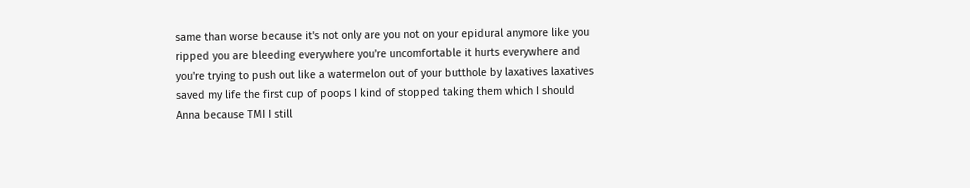same than worse because it's not only are you not on your epidural anymore like you ripped you are bleeding everywhere you're uncomfortable it hurts everywhere and you're trying to push out like a watermelon out of your butthole by laxatives laxatives saved my life the first cup of poops I kind of stopped taking them which I should Anna because TMI I still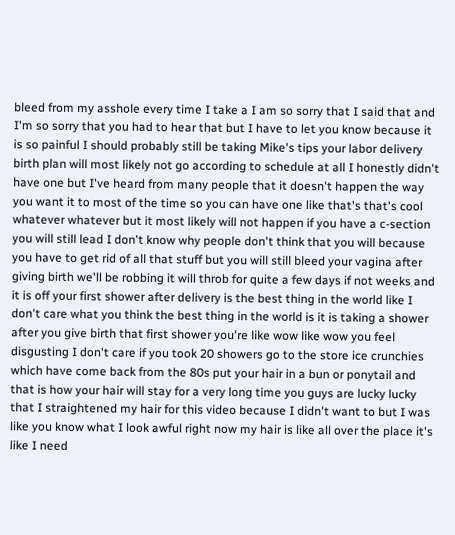bleed from my asshole every time I take a I am so sorry that I said that and I'm so sorry that you had to hear that but I have to let you know because it is so painful I should probably still be taking Mike's tips your labor delivery birth plan will most likely not go according to schedule at all I honestly didn't have one but I've heard from many people that it doesn't happen the way you want it to most of the time so you can have one like that's that's cool whatever whatever but it most likely will not happen if you have a c-section you will still lead I don't know why people don't think that you will because you have to get rid of all that stuff but you will still bleed your vagina after giving birth we'll be robbing it will throb for quite a few days if not weeks and it is off your first shower after delivery is the best thing in the world like I don't care what you think the best thing in the world is it is taking a shower after you give birth that first shower you're like wow like wow you feel disgusting I don't care if you took 20 showers go to the store ice crunchies which have come back from the 80s put your hair in a bun or ponytail and that is how your hair will stay for a very long time you guys are lucky lucky that I straightened my hair for this video because I didn't want to but I was like you know what I look awful right now my hair is like all over the place it's like I need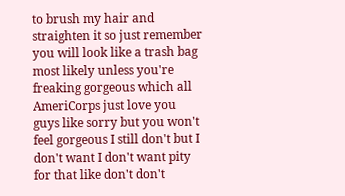to brush my hair and straighten it so just remember you will look like a trash bag most likely unless you're freaking gorgeous which all AmeriCorps just love you guys like sorry but you won't feel gorgeous I still don't but I don't want I don't want pity for that like don't don't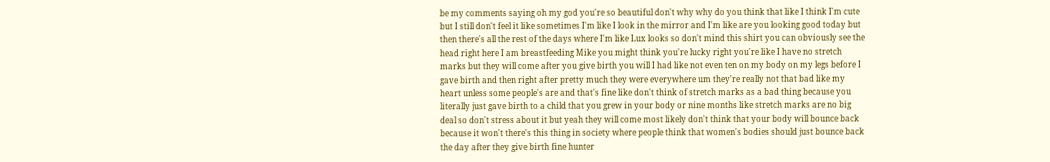be my comments saying oh my god you're so beautiful don't why why do you think that like I think I'm cute but I still don't feel it like sometimes I'm like I look in the mirror and I'm like are you looking good today but then there's all the rest of the days where I'm like Lux looks so don't mind this shirt you can obviously see the head right here I am breastfeeding Mike you might think you're lucky right you're like I have no stretch marks but they will come after you give birth you will I had like not even ten on my body on my legs before I gave birth and then right after pretty much they were everywhere um they're really not that bad like my heart unless some people's are and that's fine like don't think of stretch marks as a bad thing because you literally just gave birth to a child that you grew in your body or nine months like stretch marks are no big deal so don't stress about it but yeah they will come most likely don't think that your body will bounce back because it won't there's this thing in society where people think that women's bodies should just bounce back the day after they give birth fine hunter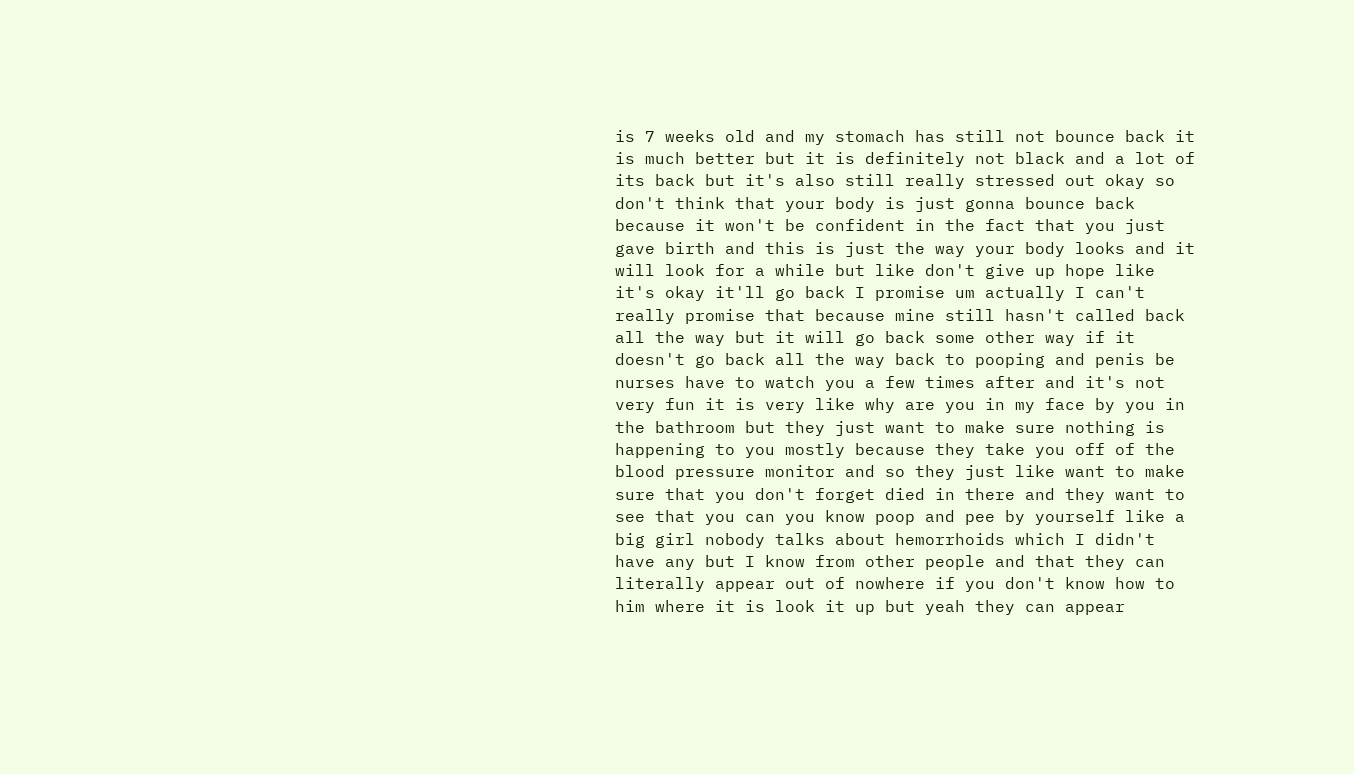is 7 weeks old and my stomach has still not bounce back it is much better but it is definitely not black and a lot of its back but it's also still really stressed out okay so don't think that your body is just gonna bounce back because it won't be confident in the fact that you just gave birth and this is just the way your body looks and it will look for a while but like don't give up hope like it's okay it'll go back I promise um actually I can't really promise that because mine still hasn't called back all the way but it will go back some other way if it doesn't go back all the way back to pooping and penis be nurses have to watch you a few times after and it's not very fun it is very like why are you in my face by you in the bathroom but they just want to make sure nothing is happening to you mostly because they take you off of the blood pressure monitor and so they just like want to make sure that you don't forget died in there and they want to see that you can you know poop and pee by yourself like a big girl nobody talks about hemorrhoids which I didn't have any but I know from other people and that they can literally appear out of nowhere if you don't know how to him where it is look it up but yeah they can appear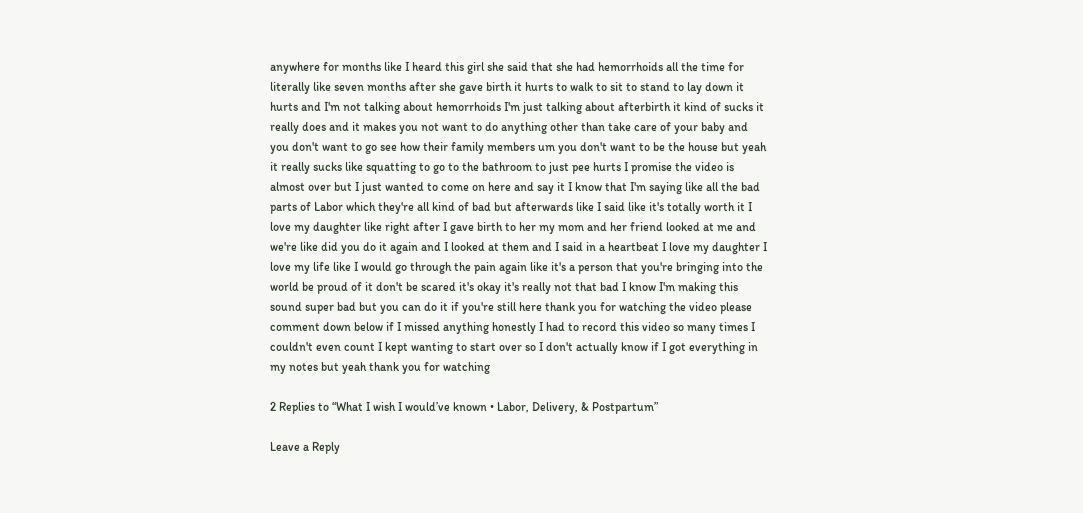anywhere for months like I heard this girl she said that she had hemorrhoids all the time for literally like seven months after she gave birth it hurts to walk to sit to stand to lay down it hurts and I'm not talking about hemorrhoids I'm just talking about afterbirth it kind of sucks it really does and it makes you not want to do anything other than take care of your baby and you don't want to go see how their family members um you don't want to be the house but yeah it really sucks like squatting to go to the bathroom to just pee hurts I promise the video is almost over but I just wanted to come on here and say it I know that I'm saying like all the bad parts of Labor which they're all kind of bad but afterwards like I said like it's totally worth it I love my daughter like right after I gave birth to her my mom and her friend looked at me and we're like did you do it again and I looked at them and I said in a heartbeat I love my daughter I love my life like I would go through the pain again like it's a person that you're bringing into the world be proud of it don't be scared it's okay it's really not that bad I know I'm making this sound super bad but you can do it if you're still here thank you for watching the video please comment down below if I missed anything honestly I had to record this video so many times I couldn't even count I kept wanting to start over so I don't actually know if I got everything in my notes but yeah thank you for watching

2 Replies to “What I wish I would’ve known • Labor, Delivery, & Postpartum”

Leave a Reply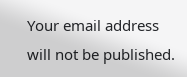Your email address will not be published.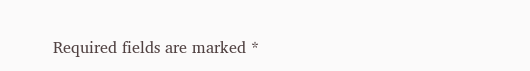Required fields are marked *